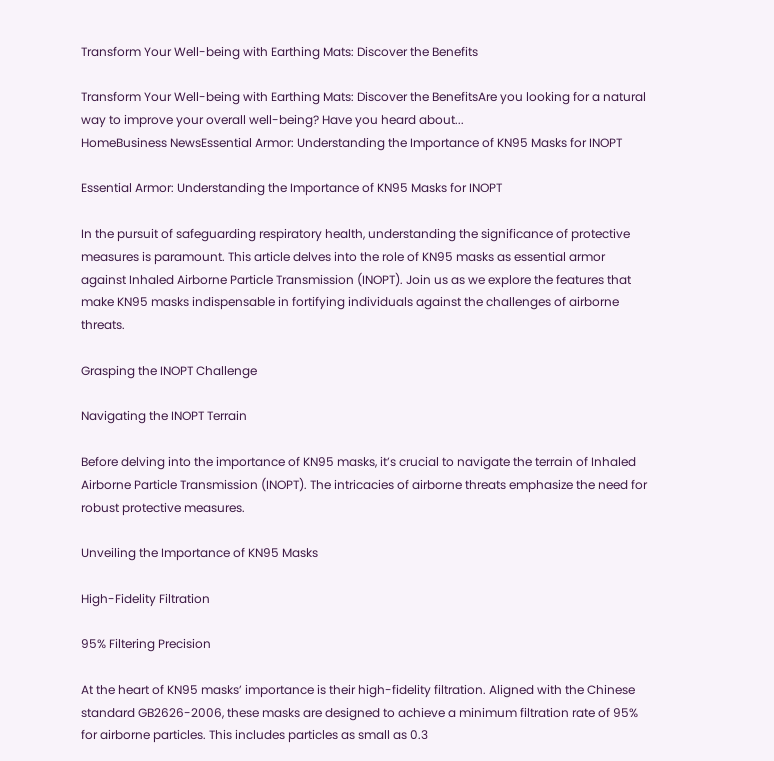Transform Your Well-being with Earthing Mats: Discover the Benefits

Transform Your Well-being with Earthing Mats: Discover the BenefitsAre you looking for a natural way to improve your overall well-being? Have you heard about...
HomeBusiness NewsEssential Armor: Understanding the Importance of KN95 Masks for INOPT

Essential Armor: Understanding the Importance of KN95 Masks for INOPT

In the pursuit of safeguarding respiratory health, understanding the significance of protective measures is paramount. This article delves into the role of KN95 masks as essential armor against Inhaled Airborne Particle Transmission (INOPT). Join us as we explore the features that make KN95 masks indispensable in fortifying individuals against the challenges of airborne threats.

Grasping the INOPT Challenge

Navigating the INOPT Terrain

Before delving into the importance of KN95 masks, it’s crucial to navigate the terrain of Inhaled Airborne Particle Transmission (INOPT). The intricacies of airborne threats emphasize the need for robust protective measures.

Unveiling the Importance of KN95 Masks

High-Fidelity Filtration

95% Filtering Precision

At the heart of KN95 masks’ importance is their high-fidelity filtration. Aligned with the Chinese standard GB2626-2006, these masks are designed to achieve a minimum filtration rate of 95% for airborne particles. This includes particles as small as 0.3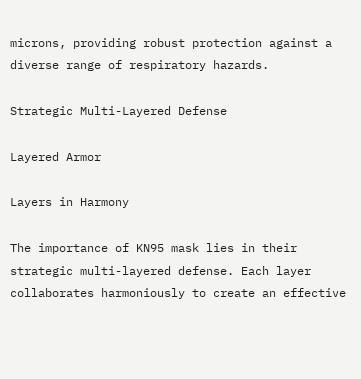microns, providing robust protection against a diverse range of respiratory hazards.

Strategic Multi-Layered Defense

Layered Armor

Layers in Harmony

The importance of KN95 mask lies in their strategic multi-layered defense. Each layer collaborates harmoniously to create an effective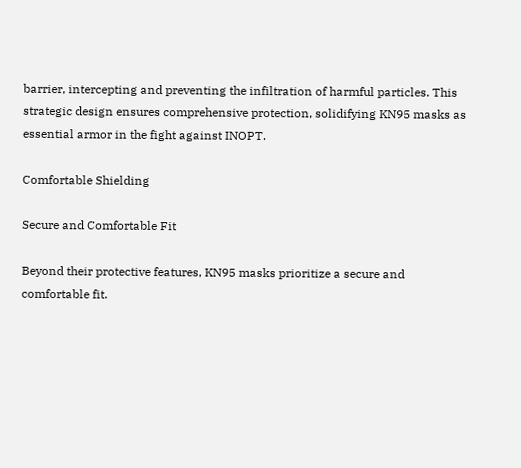barrier, intercepting and preventing the infiltration of harmful particles. This strategic design ensures comprehensive protection, solidifying KN95 masks as essential armor in the fight against INOPT.

Comfortable Shielding

Secure and Comfortable Fit

Beyond their protective features, KN95 masks prioritize a secure and comfortable fit.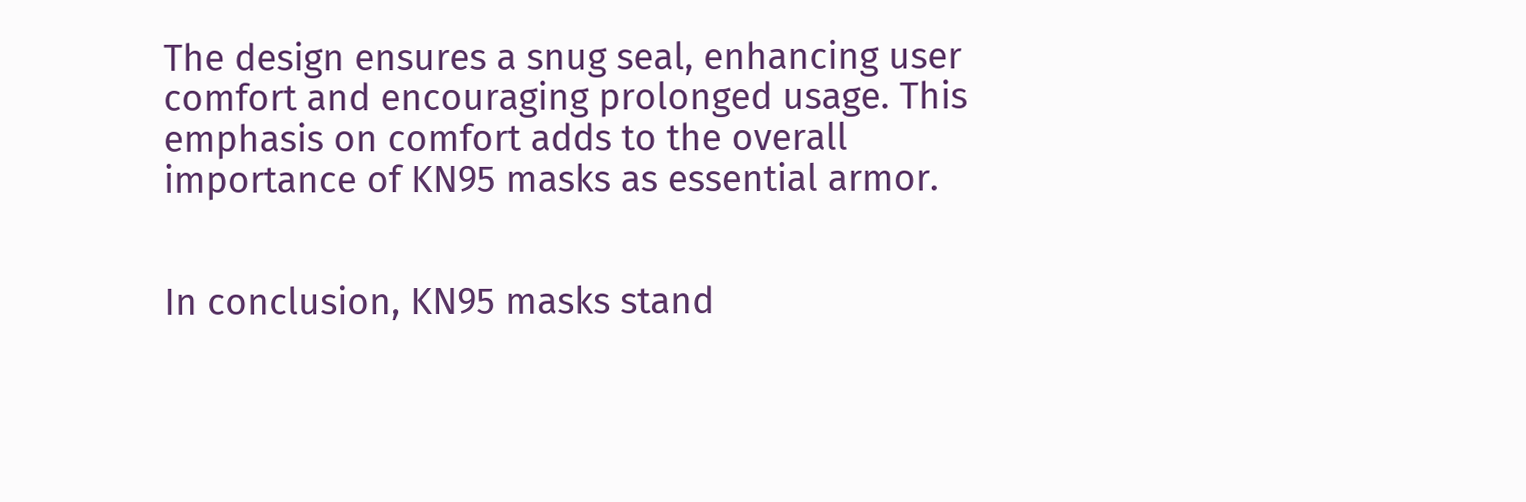The design ensures a snug seal, enhancing user comfort and encouraging prolonged usage. This emphasis on comfort adds to the overall importance of KN95 masks as essential armor.


In conclusion, KN95 masks stand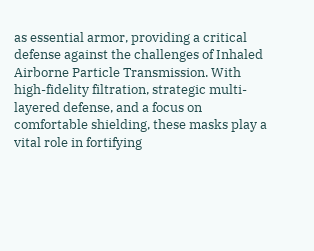as essential armor, providing a critical defense against the challenges of Inhaled Airborne Particle Transmission. With high-fidelity filtration, strategic multi-layered defense, and a focus on comfortable shielding, these masks play a vital role in fortifying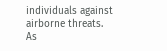individuals against airborne threats. As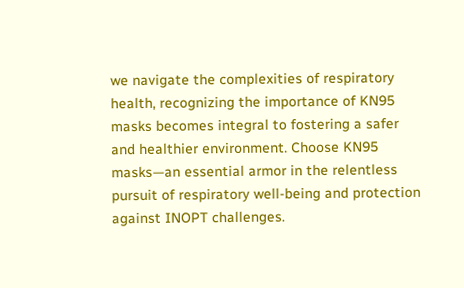we navigate the complexities of respiratory health, recognizing the importance of KN95 masks becomes integral to fostering a safer and healthier environment. Choose KN95 masks—an essential armor in the relentless pursuit of respiratory well-being and protection against INOPT challenges.